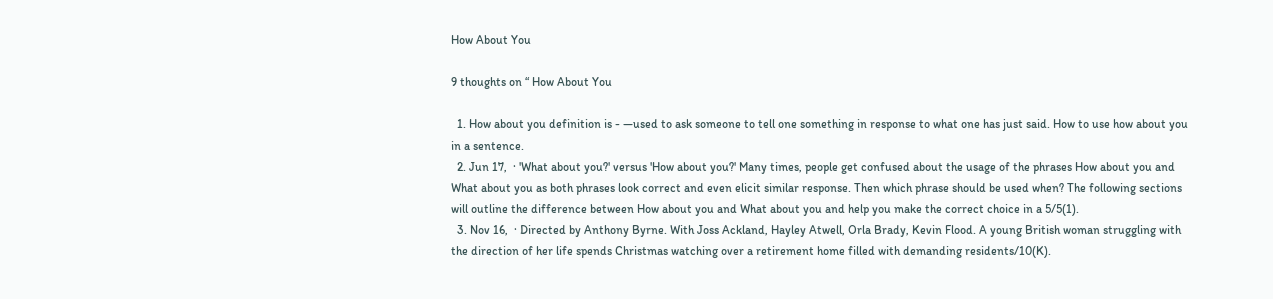How About You

9 thoughts on “ How About You

  1. How about you definition is - —used to ask someone to tell one something in response to what one has just said. How to use how about you in a sentence.
  2. Jun 17,  · 'What about you?' versus 'How about you?' Many times, people get confused about the usage of the phrases How about you and What about you as both phrases look correct and even elicit similar response. Then which phrase should be used when? The following sections will outline the difference between How about you and What about you and help you make the correct choice in a 5/5(1).
  3. Nov 16,  · Directed by Anthony Byrne. With Joss Ackland, Hayley Atwell, Orla Brady, Kevin Flood. A young British woman struggling with the direction of her life spends Christmas watching over a retirement home filled with demanding residents/10(K).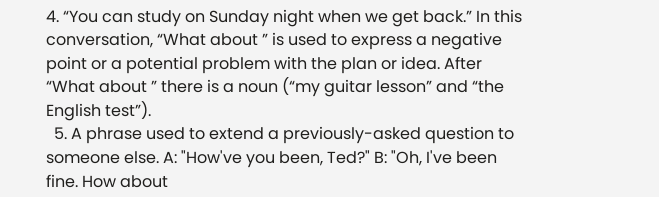4. “You can study on Sunday night when we get back.” In this conversation, “What about ” is used to express a negative point or a potential problem with the plan or idea. After “What about ” there is a noun (“my guitar lesson” and “the English test”).
  5. A phrase used to extend a previously-asked question to someone else. A: "How've you been, Ted?" B: "Oh, I've been fine. How about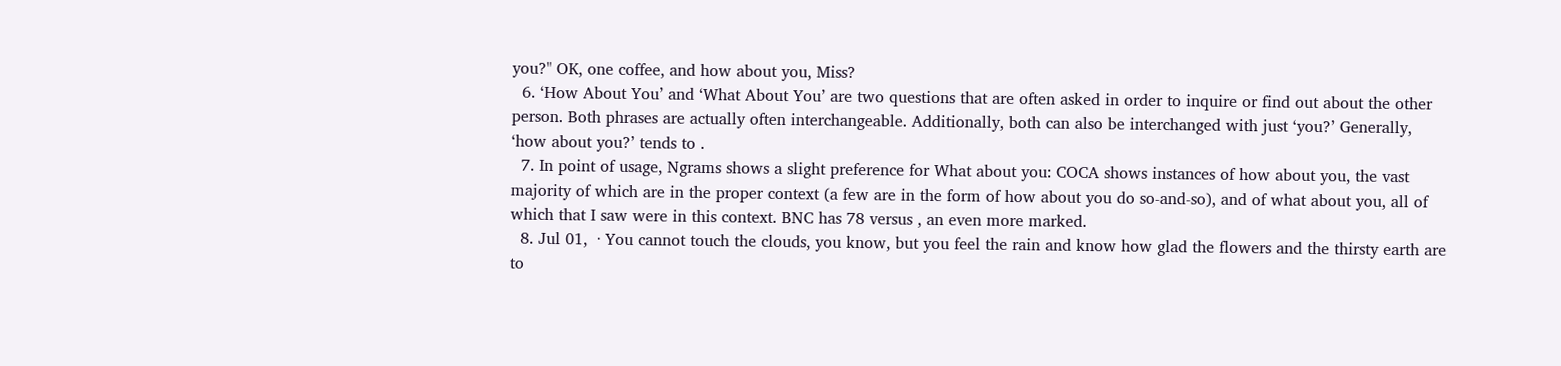you?" OK, one coffee, and how about you, Miss?
  6. ‘How About You’ and ‘What About You’ are two questions that are often asked in order to inquire or find out about the other person. Both phrases are actually often interchangeable. Additionally, both can also be interchanged with just ‘you?’ Generally, ‘how about you?’ tends to .
  7. In point of usage, Ngrams shows a slight preference for What about you: COCA shows instances of how about you, the vast majority of which are in the proper context (a few are in the form of how about you do so-and-so), and of what about you, all of which that I saw were in this context. BNC has 78 versus , an even more marked.
  8. Jul 01,  · You cannot touch the clouds, you know, but you feel the rain and know how glad the flowers and the thirsty earth are to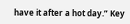have it after a hot day.” Key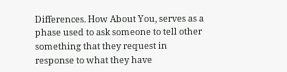Differences. How About You, serves as a phase used to ask someone to tell other something that they request in response to what they have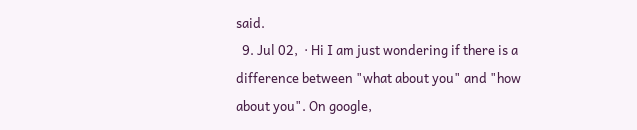said.
  9. Jul 02,  · Hi I am just wondering if there is a difference between "what about you" and "how about you". On google,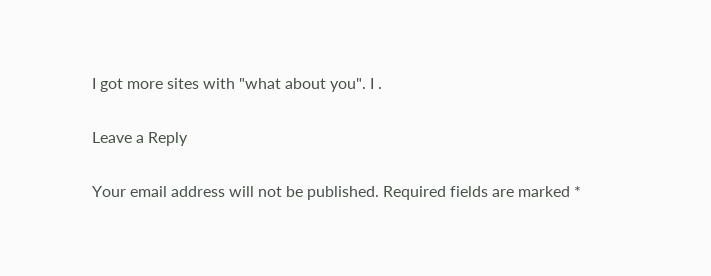I got more sites with "what about you". I .

Leave a Reply

Your email address will not be published. Required fields are marked *